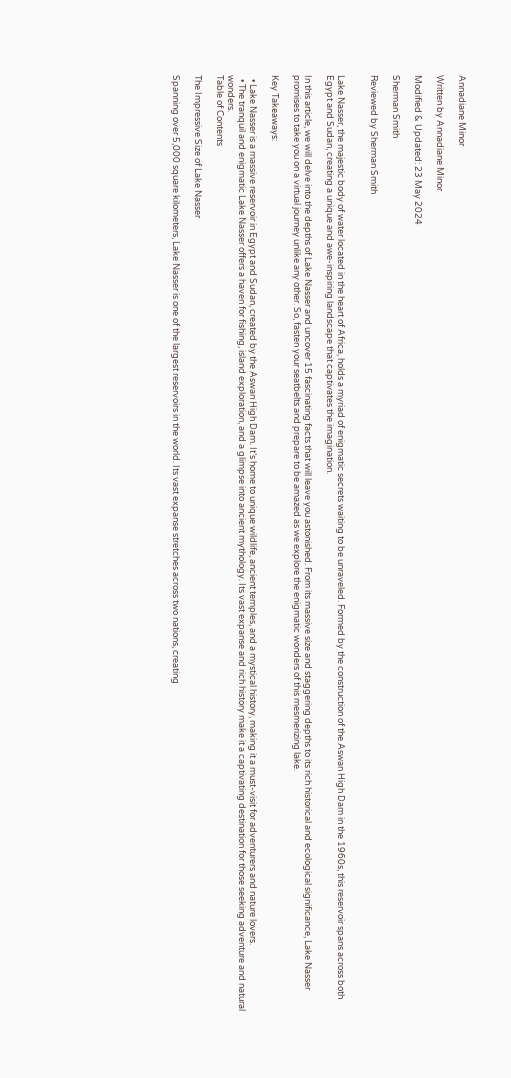Annadiane Minor

Written by Annadiane Minor

Modified & Updated: 23 May 2024

Sherman Smith

Reviewed by Sherman Smith


Lake Nasser, the majestic body of water located in the heart of Africa, holds a myriad of enigmatic secrets waiting to be unraveled. Formed by the construction of the Aswan High Dam in the 1960s, this reservoir spans across both Egypt and Sudan, creating a unique and awe-inspiring landscape that captivates the imagination.

In this article, we will delve into the depths of Lake Nasser and uncover 15 fascinating facts that will leave you astonished. From its massive size and staggering depths to its rich historical and ecological significance, Lake Nasser promises to take you on a virtual journey unlike any other. So, fasten your seatbelts and prepare to be amazed as we explore the enigmatic wonders of this mesmerizing lake.

Key Takeaways:

  • Lake Nasser is a massive reservoir in Egypt and Sudan, created by the Aswan High Dam. It’s home to unique wildlife, ancient temples, and a mystical history, making it a must-visit for adventurers and nature lovers.
  • The tranquil and enigmatic Lake Nasser offers a haven for fishing, island exploration, and a glimpse into ancient mythology. Its vast expanse and rich history make it a captivating destination for those seeking adventure and natural wonders.
Table of Contents

The Impressive Size of Lake Nasser

Spanning over 5,000 square kilometers, Lake Nasser is one of the largest reservoirs in the world. Its vast expanse stretches across two nations, creating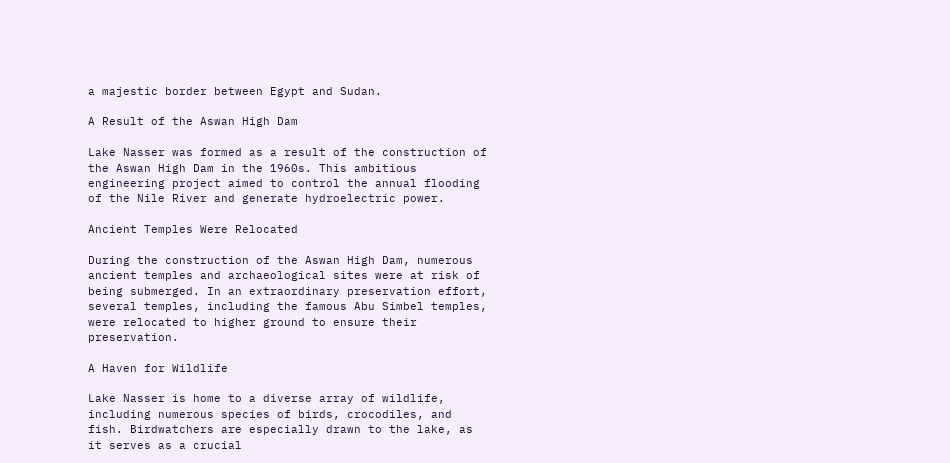a majestic border between Egypt and Sudan.

A Result of the Aswan High Dam

Lake Nasser was formed as a result of the construction of the Aswan High Dam in the 1960s. This ambitious engineering project aimed to control the annual flooding of the Nile River and generate hydroelectric power.

Ancient Temples Were Relocated

During the construction of the Aswan High Dam, numerous ancient temples and archaeological sites were at risk of being submerged. In an extraordinary preservation effort, several temples, including the famous Abu Simbel temples, were relocated to higher ground to ensure their preservation.

A Haven for Wildlife

Lake Nasser is home to a diverse array of wildlife, including numerous species of birds, crocodiles, and fish. Birdwatchers are especially drawn to the lake, as it serves as a crucial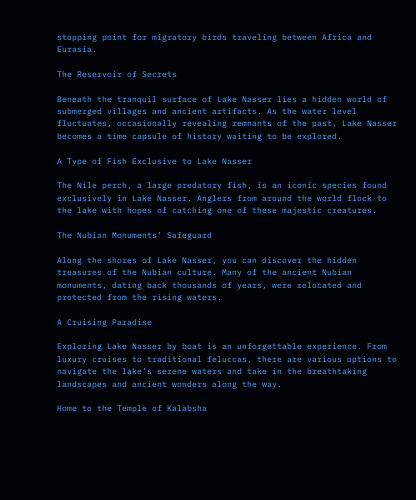stopping point for migratory birds traveling between Africa and Eurasia.

The Reservoir of Secrets

Beneath the tranquil surface of Lake Nasser lies a hidden world of submerged villages and ancient artifacts. As the water level fluctuates, occasionally revealing remnants of the past, Lake Nasser becomes a time capsule of history waiting to be explored.

A Type of Fish Exclusive to Lake Nasser

The Nile perch, a large predatory fish, is an iconic species found exclusively in Lake Nasser. Anglers from around the world flock to the lake with hopes of catching one of these majestic creatures.

The Nubian Monuments’ Safeguard

Along the shores of Lake Nasser, you can discover the hidden treasures of the Nubian culture. Many of the ancient Nubian monuments, dating back thousands of years, were relocated and protected from the rising waters.

A Cruising Paradise

Exploring Lake Nasser by boat is an unforgettable experience. From luxury cruises to traditional feluccas, there are various options to navigate the lake’s serene waters and take in the breathtaking landscapes and ancient wonders along the way.

Home to the Temple of Kalabsha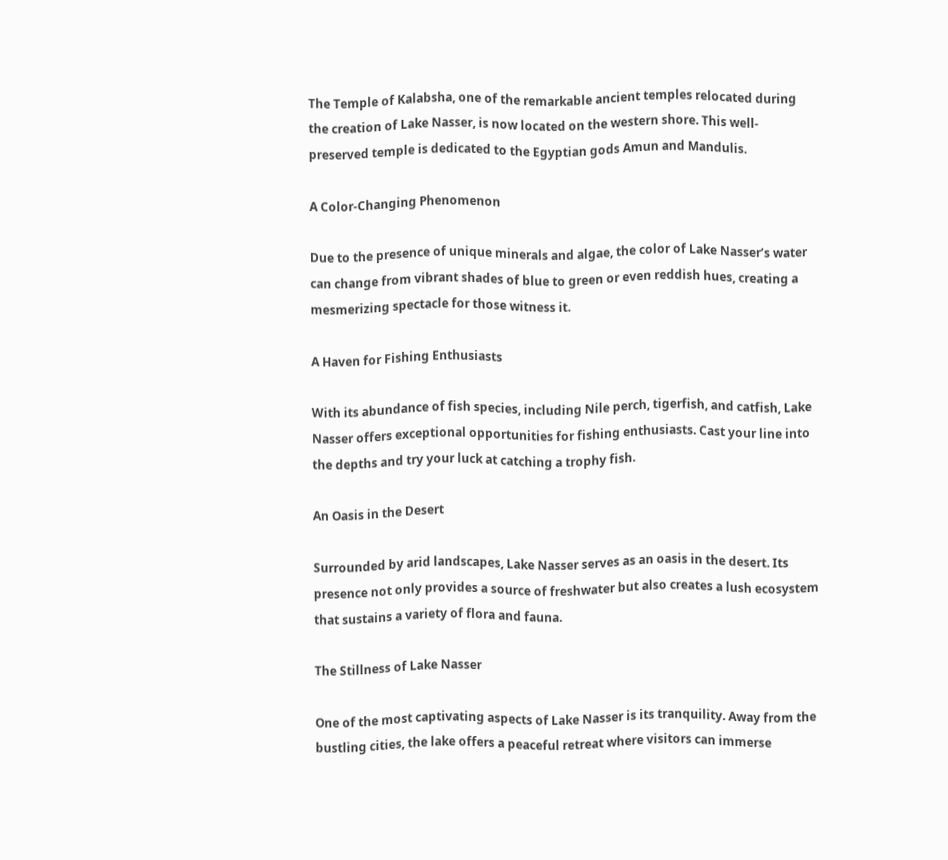The Temple of Kalabsha, one of the remarkable ancient temples relocated during the creation of Lake Nasser, is now located on the western shore. This well-preserved temple is dedicated to the Egyptian gods Amun and Mandulis.

A Color-Changing Phenomenon

Due to the presence of unique minerals and algae, the color of Lake Nasser’s water can change from vibrant shades of blue to green or even reddish hues, creating a mesmerizing spectacle for those witness it.

A Haven for Fishing Enthusiasts

With its abundance of fish species, including Nile perch, tigerfish, and catfish, Lake Nasser offers exceptional opportunities for fishing enthusiasts. Cast your line into the depths and try your luck at catching a trophy fish.

An Oasis in the Desert

Surrounded by arid landscapes, Lake Nasser serves as an oasis in the desert. Its presence not only provides a source of freshwater but also creates a lush ecosystem that sustains a variety of flora and fauna.

The Stillness of Lake Nasser

One of the most captivating aspects of Lake Nasser is its tranquility. Away from the bustling cities, the lake offers a peaceful retreat where visitors can immerse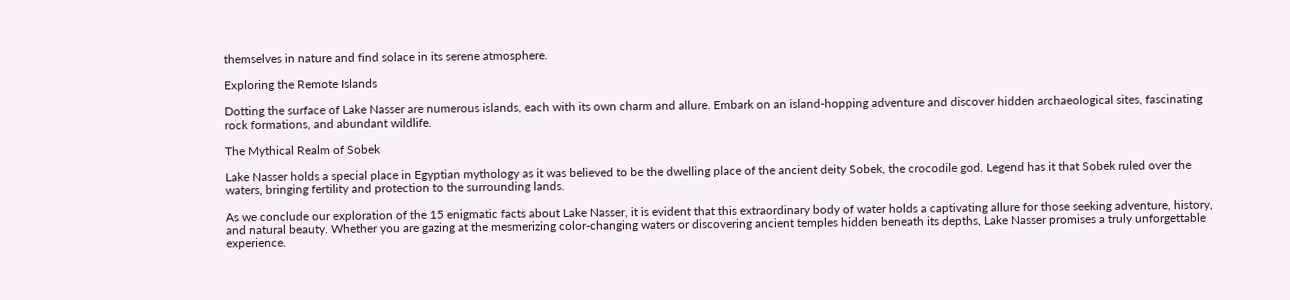themselves in nature and find solace in its serene atmosphere.

Exploring the Remote Islands

Dotting the surface of Lake Nasser are numerous islands, each with its own charm and allure. Embark on an island-hopping adventure and discover hidden archaeological sites, fascinating rock formations, and abundant wildlife.

The Mythical Realm of Sobek

Lake Nasser holds a special place in Egyptian mythology as it was believed to be the dwelling place of the ancient deity Sobek, the crocodile god. Legend has it that Sobek ruled over the waters, bringing fertility and protection to the surrounding lands.

As we conclude our exploration of the 15 enigmatic facts about Lake Nasser, it is evident that this extraordinary body of water holds a captivating allure for those seeking adventure, history, and natural beauty. Whether you are gazing at the mesmerizing color-changing waters or discovering ancient temples hidden beneath its depths, Lake Nasser promises a truly unforgettable experience.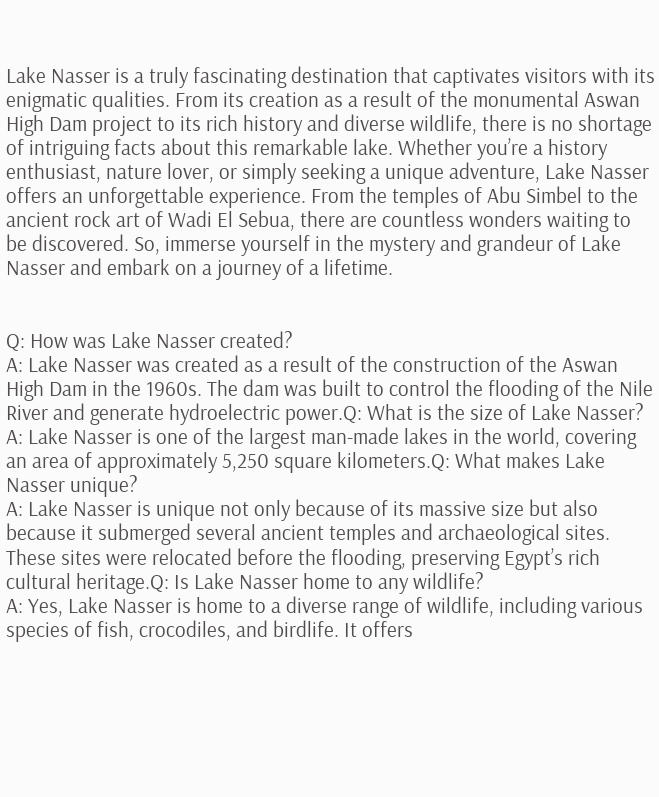Lake Nasser is a truly fascinating destination that captivates visitors with its enigmatic qualities. From its creation as a result of the monumental Aswan High Dam project to its rich history and diverse wildlife, there is no shortage of intriguing facts about this remarkable lake. Whether you’re a history enthusiast, nature lover, or simply seeking a unique adventure, Lake Nasser offers an unforgettable experience. From the temples of Abu Simbel to the ancient rock art of Wadi El Sebua, there are countless wonders waiting to be discovered. So, immerse yourself in the mystery and grandeur of Lake Nasser and embark on a journey of a lifetime.


Q: How was Lake Nasser created?
A: Lake Nasser was created as a result of the construction of the Aswan High Dam in the 1960s. The dam was built to control the flooding of the Nile River and generate hydroelectric power.Q: What is the size of Lake Nasser?
A: Lake Nasser is one of the largest man-made lakes in the world, covering an area of approximately 5,250 square kilometers.Q: What makes Lake Nasser unique?
A: Lake Nasser is unique not only because of its massive size but also because it submerged several ancient temples and archaeological sites. These sites were relocated before the flooding, preserving Egypt’s rich cultural heritage.Q: Is Lake Nasser home to any wildlife?
A: Yes, Lake Nasser is home to a diverse range of wildlife, including various species of fish, crocodiles, and birdlife. It offers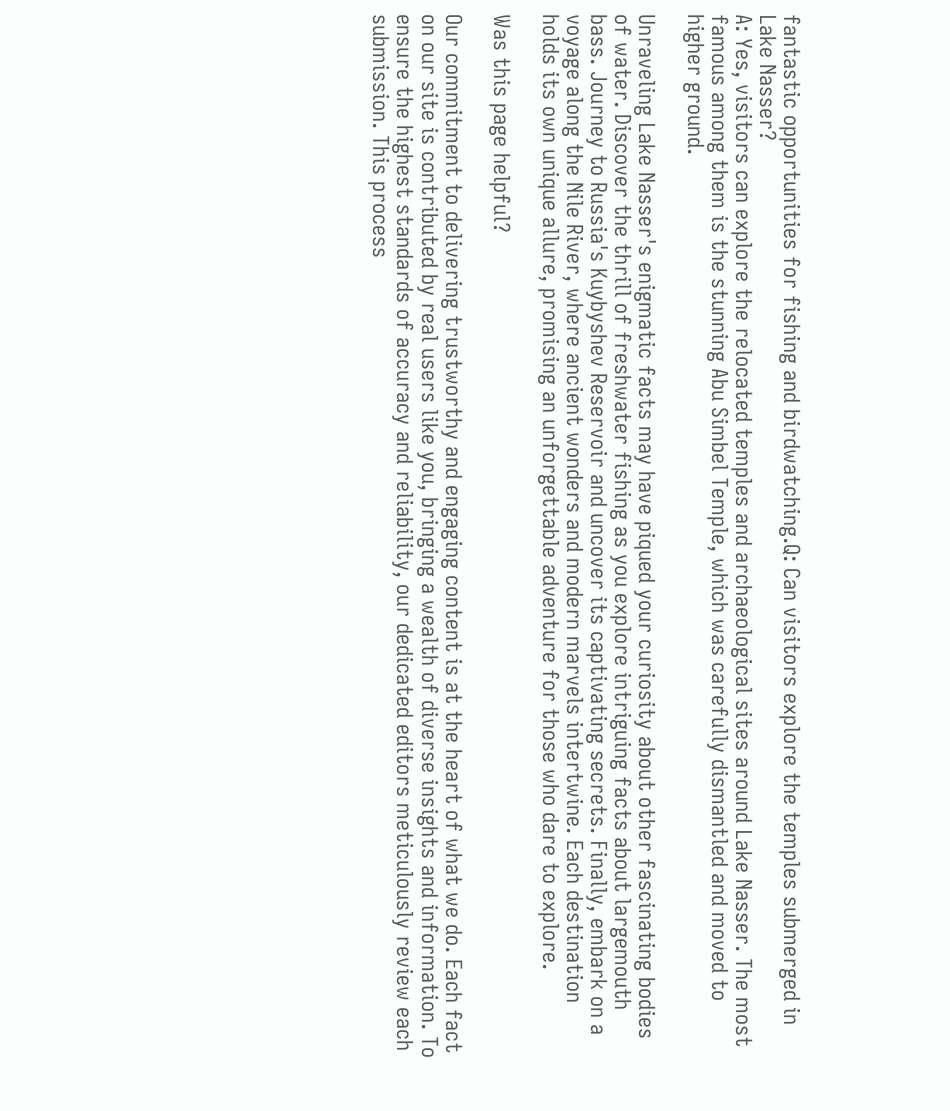fantastic opportunities for fishing and birdwatching.Q: Can visitors explore the temples submerged in Lake Nasser?
A: Yes, visitors can explore the relocated temples and archaeological sites around Lake Nasser. The most famous among them is the stunning Abu Simbel Temple, which was carefully dismantled and moved to higher ground.

Unraveling Lake Nasser's enigmatic facts may have piqued your curiosity about other fascinating bodies of water. Discover the thrill of freshwater fishing as you explore intriguing facts about largemouth bass. Journey to Russia's Kuybyshev Reservoir and uncover its captivating secrets. Finally, embark on a voyage along the Nile River, where ancient wonders and modern marvels intertwine. Each destination holds its own unique allure, promising an unforgettable adventure for those who dare to explore.

Was this page helpful?

Our commitment to delivering trustworthy and engaging content is at the heart of what we do. Each fact on our site is contributed by real users like you, bringing a wealth of diverse insights and information. To ensure the highest standards of accuracy and reliability, our dedicated editors meticulously review each submission. This process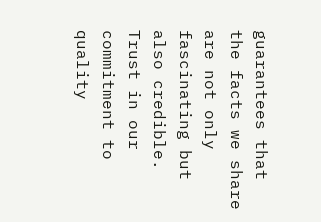guarantees that the facts we share are not only fascinating but also credible. Trust in our commitment to quality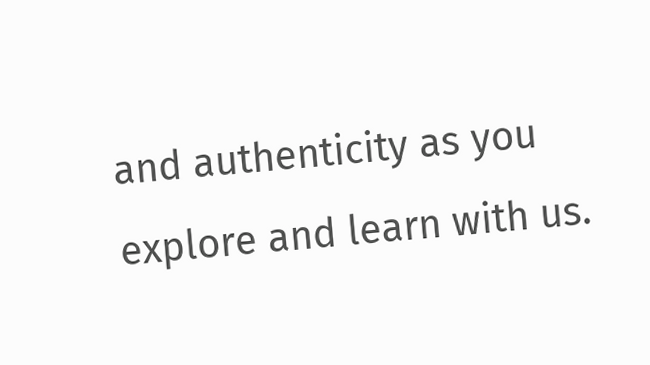and authenticity as you explore and learn with us.